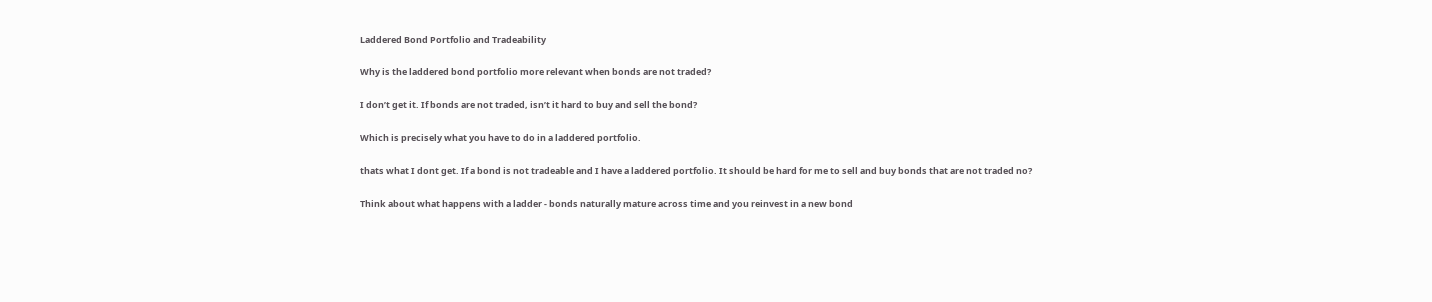Laddered Bond Portfolio and Tradeability

Why is the laddered bond portfolio more relevant when bonds are not traded?

I don’t get it. If bonds are not traded, isn’t it hard to buy and sell the bond?

Which is precisely what you have to do in a laddered portfolio.

thats what I dont get. If a bond is not tradeable and I have a laddered portfolio. It should be hard for me to sell and buy bonds that are not traded no?

Think about what happens with a ladder - bonds naturally mature across time and you reinvest in a new bond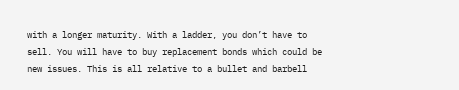with a longer maturity. With a ladder, you don’t have to sell. You will have to buy replacement bonds which could be new issues. This is all relative to a bullet and barbell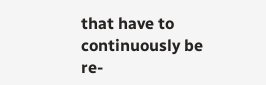that have to continuously be re-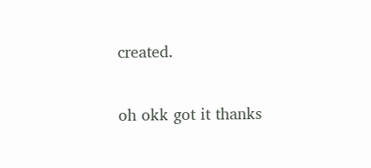created.


oh okk got it thanks